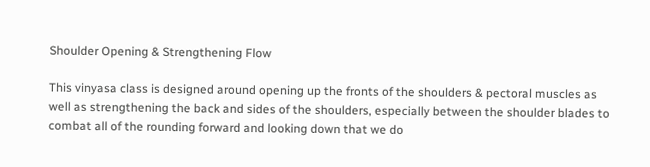Shoulder Opening & Strengthening Flow

This vinyasa class is designed around opening up the fronts of the shoulders & pectoral muscles as well as strengthening the back and sides of the shoulders, especially between the shoulder blades to combat all of the rounding forward and looking down that we do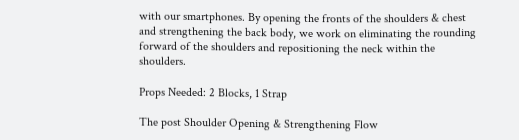with our smartphones. By opening the fronts of the shoulders & chest and strengthening the back body, we work on eliminating the rounding forward of the shoulders and repositioning the neck within the shoulders.

Props Needed: 2 Blocks, 1 Strap

The post Shoulder Opening & Strengthening Flow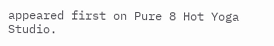appeared first on Pure 8 Hot Yoga Studio.